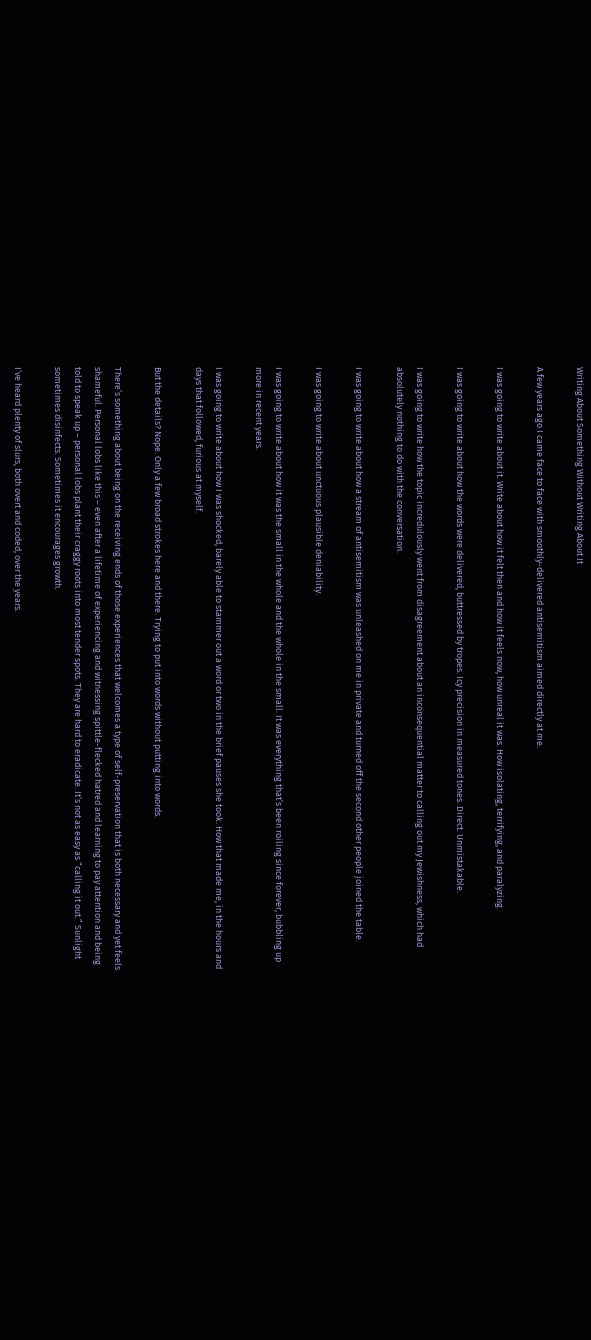Writing About Something Without Writing About It

A few years ago I came face to face with smoothly-delivered antisemitism aimed directly at me.

I was going to write about it. Write about how it felt then and how it feels now, how unreal it was. How isolating, terrifying, and paralyzing.

I was going to write about how the words were delivered, buttressed by tropes. Icy precision in measured tones. Direct. Unmistakable.

I was going to write how the topic incredulously went from disagreement about an inconsequential matter to calling out my Jewishness, which had absolutely nothing to do with the conversation.

I was going to write about how a stream of antisemitism was unleashed on me in private and turned off the second other people joined the table.

I was going to write about unctuous plausible deniability.

I was going to write about how it was the small in the whole and the whole in the small. It was everything that’s been roiling since forever, bubbling up more in recent years.

I was going to write about how I was shocked, barely able to stammer out a word or two in the brief pauses she took. How that made me, in the hours and days that followed, furious at myself.

But the details? Nope. Only a few broad strokes here and there. Trying to put into words without putting into words.

There’s something about being on the receiving ends of those experiences that welcomes a type of self-preservation that is both necessary and yet feels shameful. Personal lobs like this – even after a lifetime of experiencing and witnessing spittle-flecked hatred and learning to pay attention and being told to speak up – personal lobs plant their craggy roots into most tender spots. They are hard to eradicate. It’s not as easy as “calling it out.” Sunlight sometimes disinfects. Sometimes it encourages growth.

I’ve heard plenty of slurs, both overt and coded, over the years.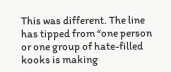This was different. The line has tipped from “one person or one group of hate-filled kooks is making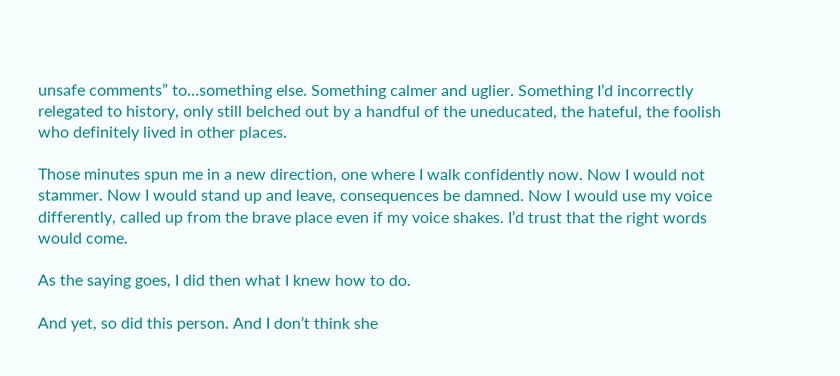unsafe comments” to…something else. Something calmer and uglier. Something I’d incorrectly relegated to history, only still belched out by a handful of the uneducated, the hateful, the foolish who definitely lived in other places.

Those minutes spun me in a new direction, one where I walk confidently now. Now I would not stammer. Now I would stand up and leave, consequences be damned. Now I would use my voice differently, called up from the brave place even if my voice shakes. I’d trust that the right words would come.

As the saying goes, I did then what I knew how to do.

And yet, so did this person. And I don’t think she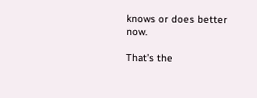knows or does better now.

That’s the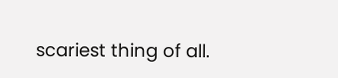scariest thing of all.